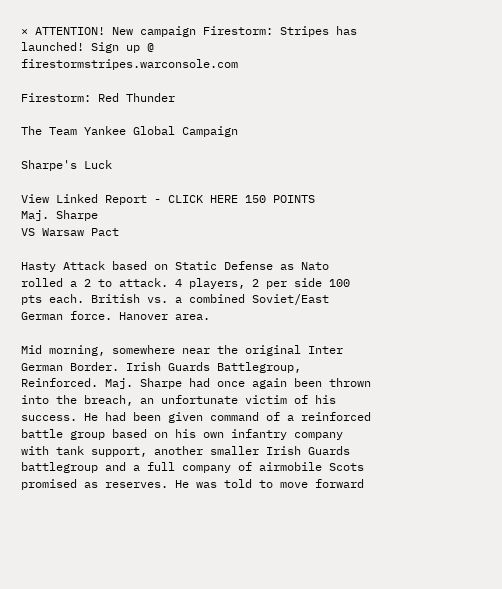× ATTENTION! New campaign Firestorm: Stripes has launched! Sign up @ firestormstripes.warconsole.com

Firestorm: Red Thunder

The Team Yankee Global Campaign

Sharpe's Luck

View Linked Report - CLICK HERE 150 POINTS
Maj. Sharpe
VS Warsaw Pact

Hasty Attack based on Static Defense as Nato rolled a 2 to attack. 4 players, 2 per side 100 pts each. British vs. a combined Soviet/East German force. Hanover area.

Mid morning, somewhere near the original Inter German Border. Irish Guards Battlegroup, Reinforced. Maj. Sharpe had once again been thrown into the breach, an unfortunate victim of his success. He had been given command of a reinforced battle group based on his own infantry company with tank support, another smaller Irish Guards battlegroup and a full company of airmobile Scots promised as reserves. He was told to move forward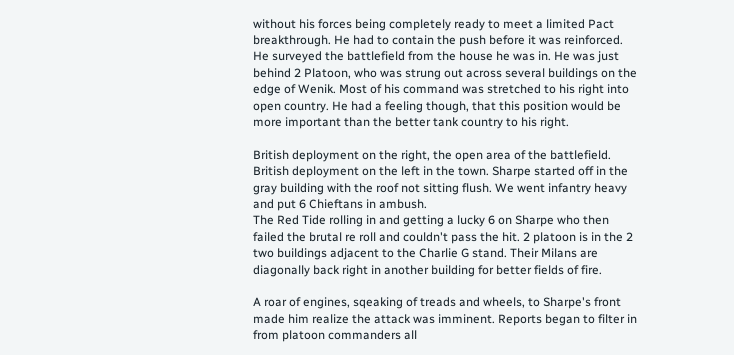without his forces being completely ready to meet a limited Pact breakthrough. He had to contain the push before it was reinforced. He surveyed the battlefield from the house he was in. He was just behind 2 Platoon, who was strung out across several buildings on the edge of Wenik. Most of his command was stretched to his right into open country. He had a feeling though, that this position would be more important than the better tank country to his right.

British deployment on the right, the open area of the battlefield.
British deployment on the left in the town. Sharpe started off in the gray building with the roof not sitting flush. We went infantry heavy and put 6 Chieftans in ambush.
The Red Tide rolling in and getting a lucky 6 on Sharpe who then failed the brutal re roll and couldn't pass the hit. 2 platoon is in the 2 two buildings adjacent to the Charlie G stand. Their Milans are diagonally back right in another building for better fields of fire.

A roar of engines, sqeaking of treads and wheels, to Sharpe's front made him realize the attack was imminent. Reports began to filter in from platoon commanders all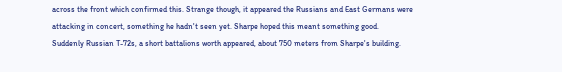across the front which confirmed this. Strange though, it appeared the Russians and East Germans were attacking in concert, something he hadn't seen yet. Sharpe hoped this meant something good.
Suddenly Russian T-72s, a short battalions worth appeared, about 750 meters from Sharpe's building.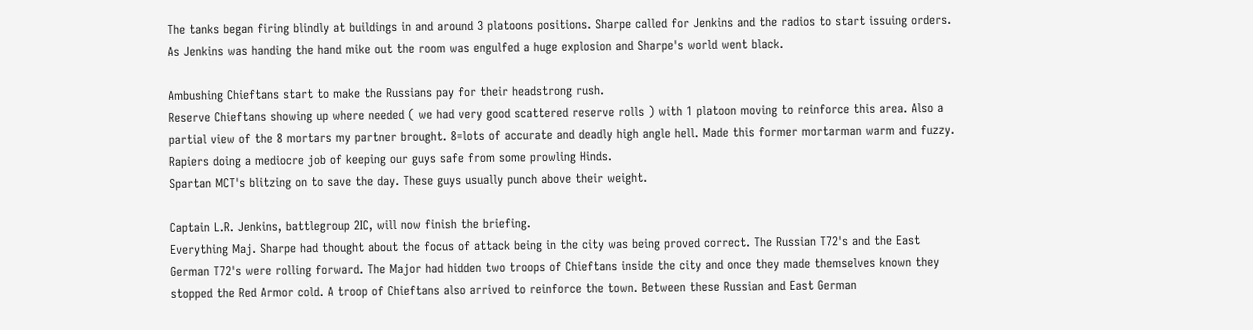The tanks began firing blindly at buildings in and around 3 platoons positions. Sharpe called for Jenkins and the radios to start issuing orders. As Jenkins was handing the hand mike out the room was engulfed a huge explosion and Sharpe's world went black.

Ambushing Chieftans start to make the Russians pay for their headstrong rush.
Reserve Chieftans showing up where needed ( we had very good scattered reserve rolls ) with 1 platoon moving to reinforce this area. Also a partial view of the 8 mortars my partner brought. 8=lots of accurate and deadly high angle hell. Made this former mortarman warm and fuzzy.
Rapiers doing a mediocre job of keeping our guys safe from some prowling Hinds.
Spartan MCT's blitzing on to save the day. These guys usually punch above their weight.

Captain L.R. Jenkins, battlegroup 2IC, will now finish the briefing.
Everything Maj. Sharpe had thought about the focus of attack being in the city was being proved correct. The Russian T72's and the East German T72's were rolling forward. The Major had hidden two troops of Chieftans inside the city and once they made themselves known they stopped the Red Armor cold. A troop of Chieftans also arrived to reinforce the town. Between these Russian and East German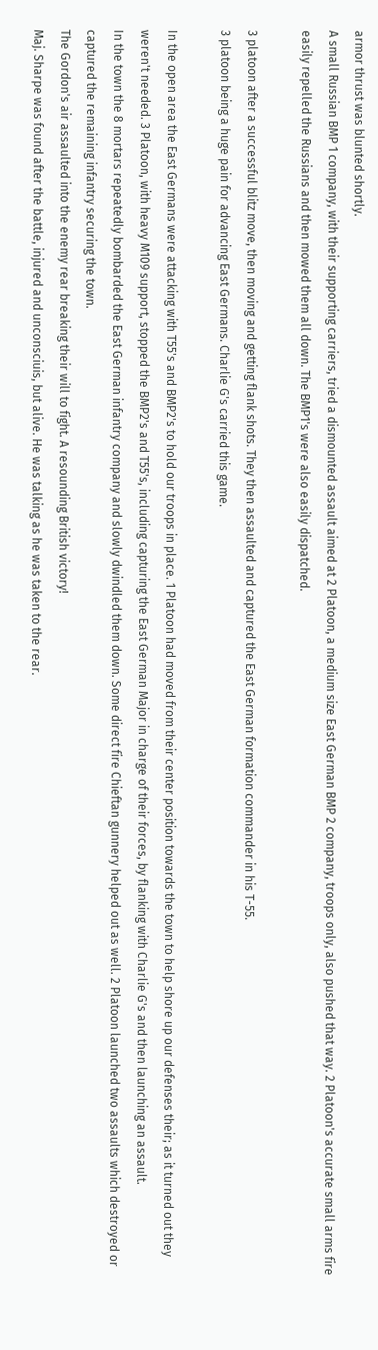armor thrust was blunted shortly.
A small Russian BMP 1 company, with their supporting carriers, tried a dismounted assault aimed at 2 Platoon, a medium size East German BMP 2 company, troops only, also pushed that way. 2 Platoon's accurate small arms fire easily repelled the Russians and then mowed them all down. The BMP1's were also easily dispatched.

3 platoon after a successful blitz move, then moving and getting flank shots. They then assaulted and captured the East German formation commander in his T-55.
3 platoon being a huge pain for advancing East Germans. Charlie G's carried this game.

In the open area the East Germans were attacking with T55's and BMP2's to hold our troops in place. 1 Platoon had moved from their center position towards the town to help shore up our defenses their; as it turned out they weren't needed. 3 Platoon, with heavy M109 support, stopped the BMP2's and T55's, including capturing the East German Major in charge of their forces, by flanking with Charlie G's and then launching an assault.
In the town the 8 mortars repeatedly bombarded the East German infantry company and slowly dwindled them down. Some direct fire Chieftan gunnery helped out as well. 2 Platoon launched two assaults which destroyed or captured the remaining infantry securing the town.
The Gordon's air assaulted into the enemy rear breaking their will to fight. A resounding British victory!
Maj. Sharpe was found after the battle, injured and unconsciuis, but alive. He was talking as he was taken to the rear.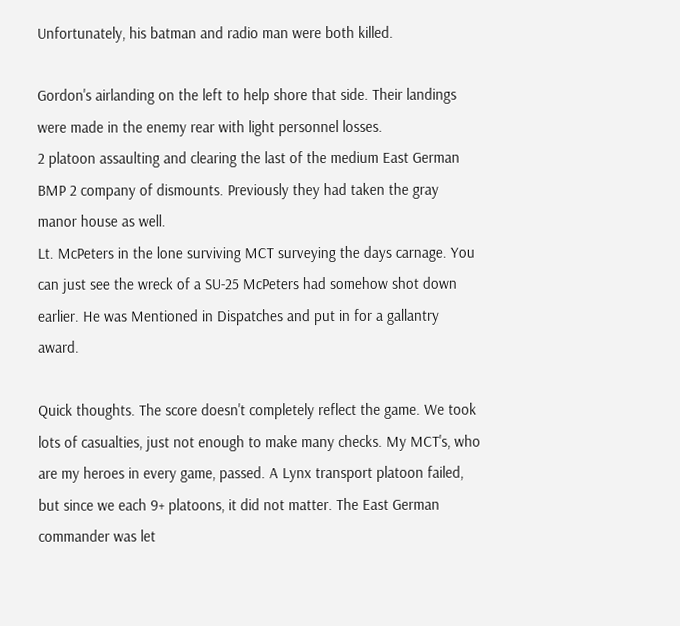Unfortunately, his batman and radio man were both killed.

Gordon's airlanding on the left to help shore that side. Their landings were made in the enemy rear with light personnel losses.
2 platoon assaulting and clearing the last of the medium East German BMP 2 company of dismounts. Previously they had taken the gray manor house as well.
Lt. McPeters in the lone surviving MCT surveying the days carnage. You can just see the wreck of a SU-25 McPeters had somehow shot down earlier. He was Mentioned in Dispatches and put in for a gallantry award.

Quick thoughts. The score doesn't completely reflect the game. We took lots of casualties, just not enough to make many checks. My MCT's, who are my heroes in every game, passed. A Lynx transport platoon failed, but since we each 9+ platoons, it did not matter. The East German commander was let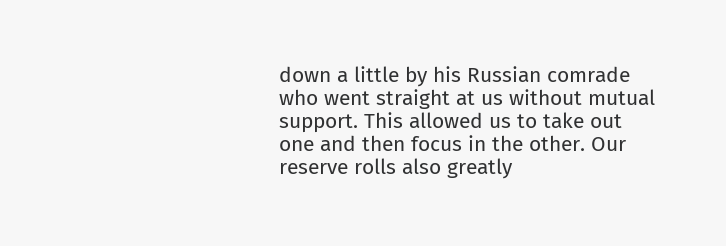down a little by his Russian comrade who went straight at us without mutual support. This allowed us to take out one and then focus in the other. Our reserve rolls also greatly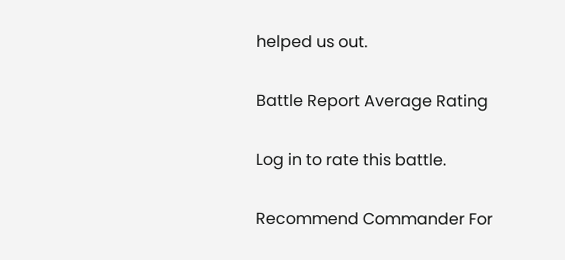helped us out.

Battle Report Average Rating

Log in to rate this battle.

Recommend Commander For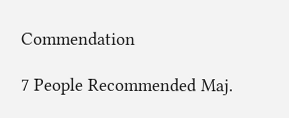Commendation

7 People Recommended Maj.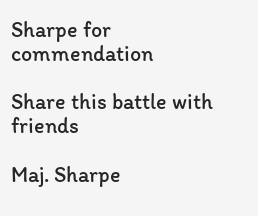Sharpe for commendation

Share this battle with friends

Maj. Sharpe